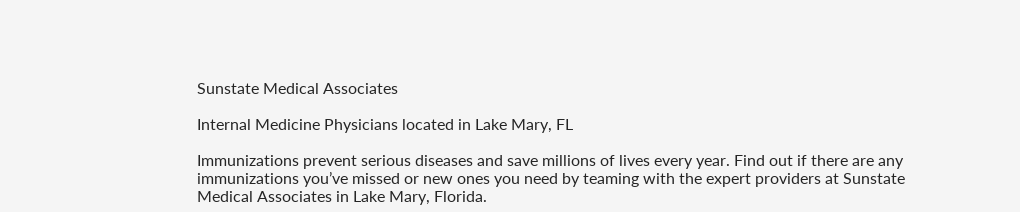Sunstate Medical Associates

Internal Medicine Physicians located in Lake Mary, FL

Immunizations prevent serious diseases and save millions of lives every year. Find out if there are any immunizations you’ve missed or new ones you need by teaming with the expert providers at Sunstate Medical Associates in Lake Mary, Florida.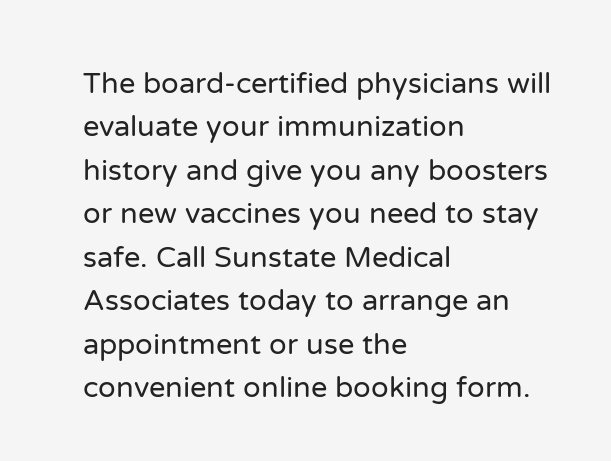The board-certified physicians will evaluate your immunization history and give you any boosters or new vaccines you need to stay safe. Call Sunstate Medical Associates today to arrange an appointment or use the convenient online booking form.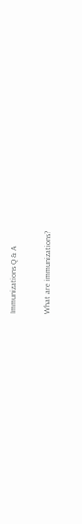Immunizations Q & A

What are immunizations?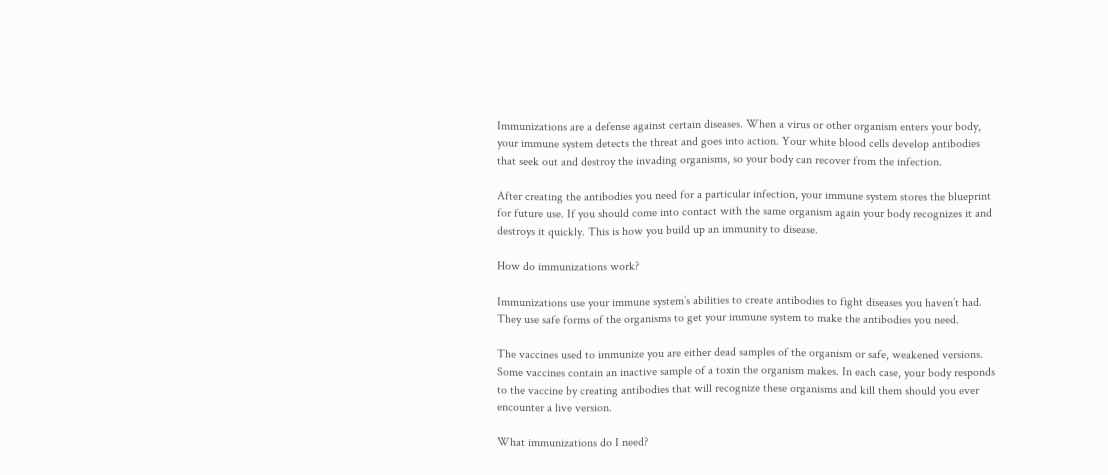Immunizations are a defense against certain diseases. When a virus or other organism enters your body, your immune system detects the threat and goes into action. Your white blood cells develop antibodies that seek out and destroy the invading organisms, so your body can recover from the infection.

After creating the antibodies you need for a particular infection, your immune system stores the blueprint for future use. If you should come into contact with the same organism again your body recognizes it and destroys it quickly. This is how you build up an immunity to disease.

How do immunizations work?

Immunizations use your immune system’s abilities to create antibodies to fight diseases you haven’t had. They use safe forms of the organisms to get your immune system to make the antibodies you need.

The vaccines used to immunize you are either dead samples of the organism or safe, weakened versions. Some vaccines contain an inactive sample of a toxin the organism makes. In each case, your body responds to the vaccine by creating antibodies that will recognize these organisms and kill them should you ever encounter a live version.

What immunizations do I need?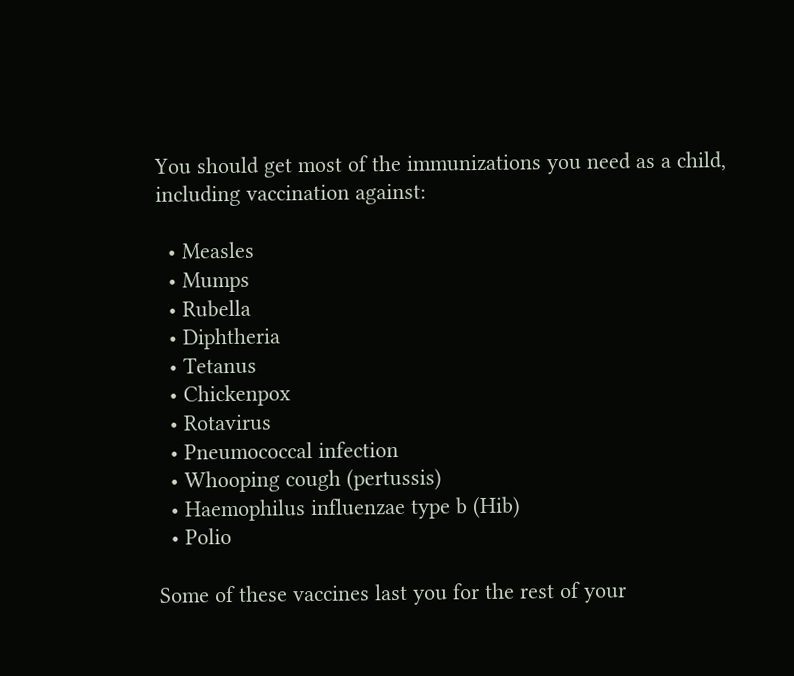You should get most of the immunizations you need as a child, including vaccination against:

  • Measles
  • Mumps
  • Rubella
  • Diphtheria
  • Tetanus
  • Chickenpox
  • Rotavirus
  • Pneumococcal infection
  • Whooping cough (pertussis)
  • Haemophilus influenzae type b (Hib)
  • Polio

Some of these vaccines last you for the rest of your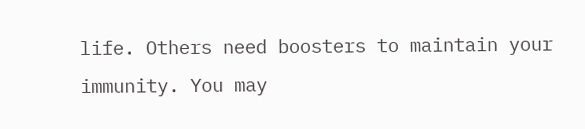life. Others need boosters to maintain your immunity. You may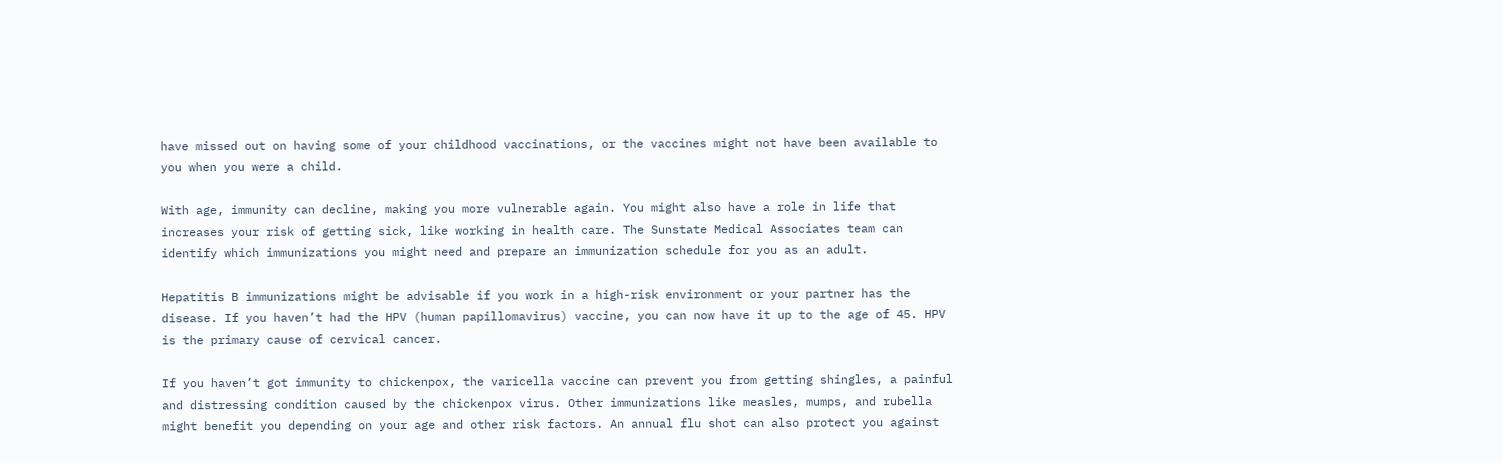have missed out on having some of your childhood vaccinations, or the vaccines might not have been available to you when you were a child.

With age, immunity can decline, making you more vulnerable again. You might also have a role in life that increases your risk of getting sick, like working in health care. The Sunstate Medical Associates team can identify which immunizations you might need and prepare an immunization schedule for you as an adult.

Hepatitis B immunizations might be advisable if you work in a high-risk environment or your partner has the disease. If you haven’t had the HPV (human papillomavirus) vaccine, you can now have it up to the age of 45. HPV is the primary cause of cervical cancer.

If you haven’t got immunity to chickenpox, the varicella vaccine can prevent you from getting shingles, a painful and distressing condition caused by the chickenpox virus. Other immunizations like measles, mumps, and rubella might benefit you depending on your age and other risk factors. An annual flu shot can also protect you against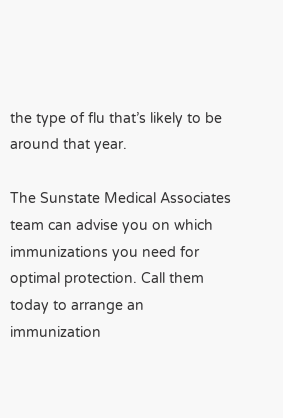the type of flu that’s likely to be around that year.

The Sunstate Medical Associates team can advise you on which immunizations you need for optimal protection. Call them today to arrange an immunization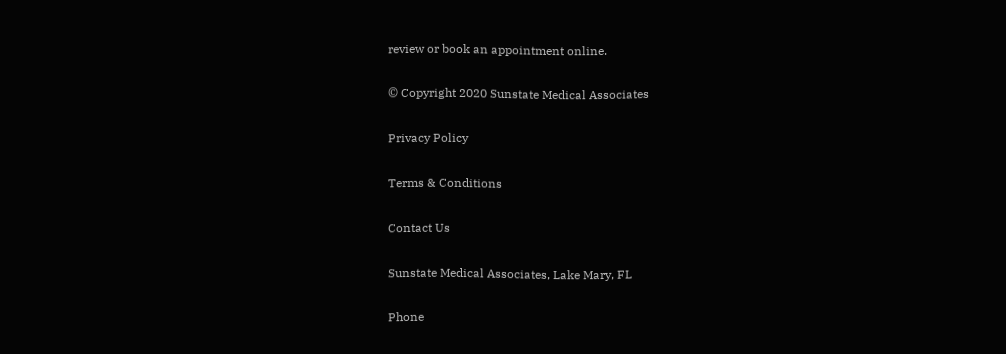review or book an appointment online.

© Copyright 2020 Sunstate Medical Associates

Privacy Policy

Terms & Conditions

Contact Us

Sunstate Medical Associates, Lake Mary, FL

Phone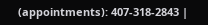(appointments): 407-318-2843 |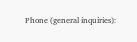Phone (general inquiries):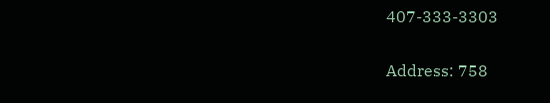407-333-3303

Address: 758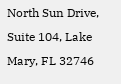North Sun Drive, Suite 104, Lake Mary, FL 32746